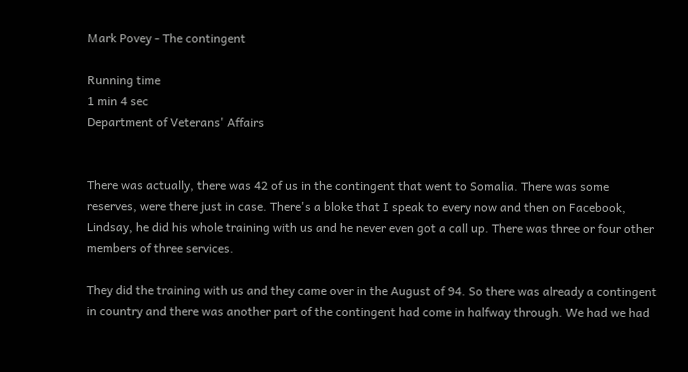Mark Povey - The contingent

Running time
1 min 4 sec
Department of Veterans' Affairs


There was actually, there was 42 of us in the contingent that went to Somalia. There was some reserves, were there just in case. There's a bloke that I speak to every now and then on Facebook, Lindsay, he did his whole training with us and he never even got a call up. There was three or four other members of three services.

They did the training with us and they came over in the August of 94. So there was already a contingent in country and there was another part of the contingent had come in halfway through. We had we had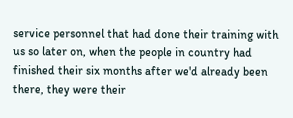service personnel that had done their training with us so later on, when the people in country had finished their six months after we'd already been there, they were their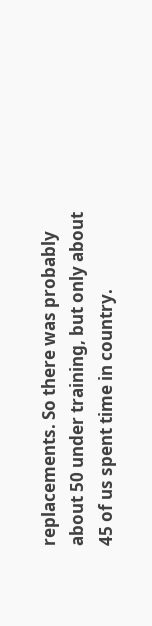replacements. So there was probably about 50 under training, but only about 45 of us spent time in country.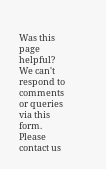Was this page helpful?
We can't respond to comments or queries via this form. Please contact us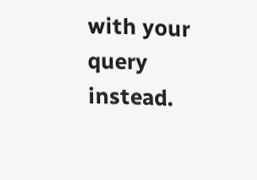with your query instead.